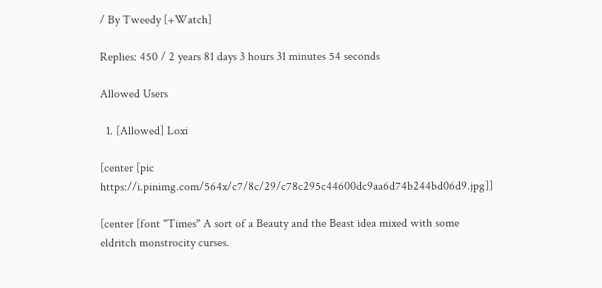/ By Tweedy [+Watch]

Replies: 450 / 2 years 81 days 3 hours 31 minutes 54 seconds

Allowed Users

  1. [Allowed] Loxi

[center [pic https://i.pinimg.com/564x/c7/8c/29/c78c295c44600dc9aa6d74b244bd06d9.jpg]]

[center [font "Times" A sort of a Beauty and the Beast idea mixed with some eldritch monstrocity curses.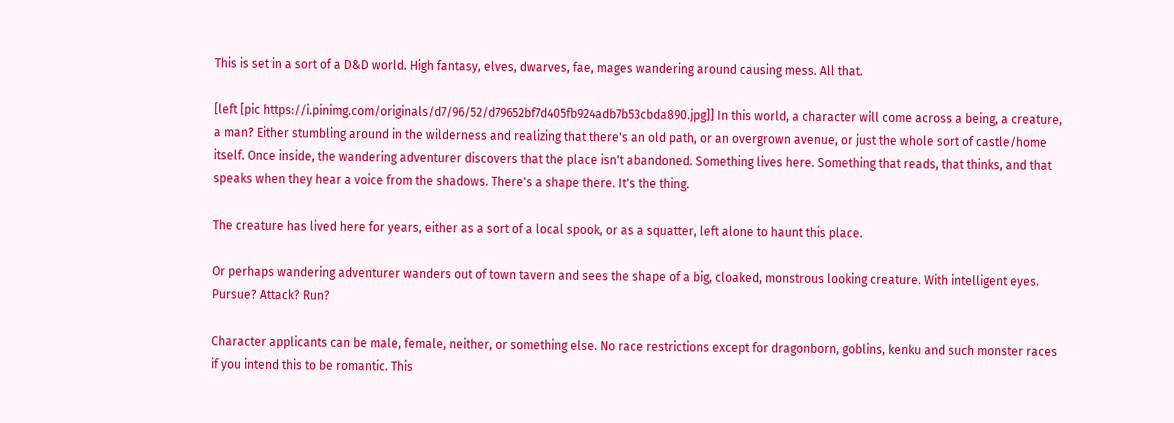This is set in a sort of a D&D world. High fantasy, elves, dwarves, fae, mages wandering around causing mess. All that.

[left [pic https://i.pinimg.com/originals/d7/96/52/d79652bf7d405fb924adb7b53cbda890.jpg]] In this world, a character will come across a being, a creature, a man? Either stumbling around in the wilderness and realizing that there's an old path, or an overgrown avenue, or just the whole sort of castle/home itself. Once inside, the wandering adventurer discovers that the place isn't abandoned. Something lives here. Something that reads, that thinks, and that speaks when they hear a voice from the shadows. There's a shape there. It's the thing.

The creature has lived here for years, either as a sort of a local spook, or as a squatter, left alone to haunt this place.

Or perhaps wandering adventurer wanders out of town tavern and sees the shape of a big, cloaked, monstrous looking creature. With intelligent eyes. Pursue? Attack? Run?

Character applicants can be male, female, neither, or something else. No race restrictions except for dragonborn, goblins, kenku and such monster races if you intend this to be romantic. This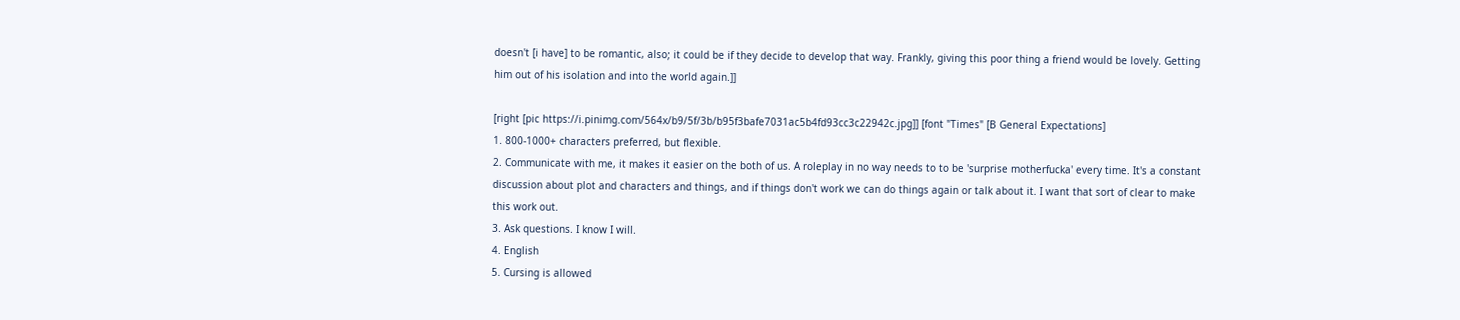doesn't [i have] to be romantic, also; it could be if they decide to develop that way. Frankly, giving this poor thing a friend would be lovely. Getting him out of his isolation and into the world again.]]

[right [pic https://i.pinimg.com/564x/b9/5f/3b/b95f3bafe7031ac5b4fd93cc3c22942c.jpg]] [font "Times" [B General Expectations]
1. 800-1000+ characters preferred, but flexible.
2. Communicate with me, it makes it easier on the both of us. A roleplay in no way needs to to be 'surprise motherfucka' every time. It's a constant discussion about plot and characters and things, and if things don't work we can do things again or talk about it. I want that sort of clear to make this work out.
3. Ask questions. I know I will.
4. English
5. Cursing is allowed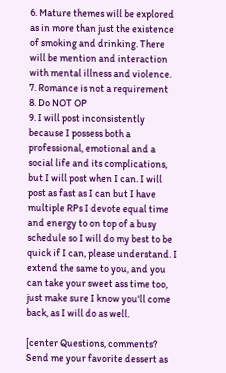6. Mature themes will be explored as in more than just the existence of smoking and drinking. There will be mention and interaction with mental illness and violence.
7. Romance is not a requirement
8. Do NOT OP
9. I will post inconsistently because I possess both a professional, emotional and a social life and its complications, but I will post when I can. I will post as fast as I can but I have multiple RPs I devote equal time and energy to on top of a busy schedule so I will do my best to be quick if I can, please understand. I extend the same to you, and you can take your sweet ass time too, just make sure I know you'll come back, as I will do as well.

[center Questions, comments? Send me your favorite dessert as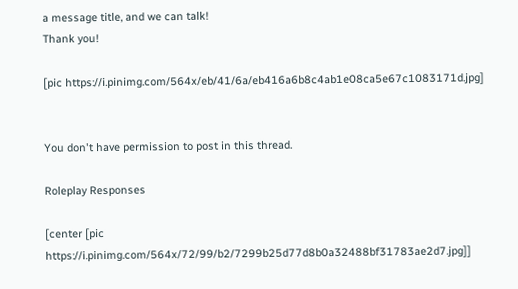a message title, and we can talk!
Thank you!

[pic https://i.pinimg.com/564x/eb/41/6a/eb416a6b8c4ab1e08ca5e67c1083171d.jpg]


You don't have permission to post in this thread.

Roleplay Responses

[center [pic https://i.pinimg.com/564x/72/99/b2/7299b25d77d8b0a32488bf31783ae2d7.jpg]]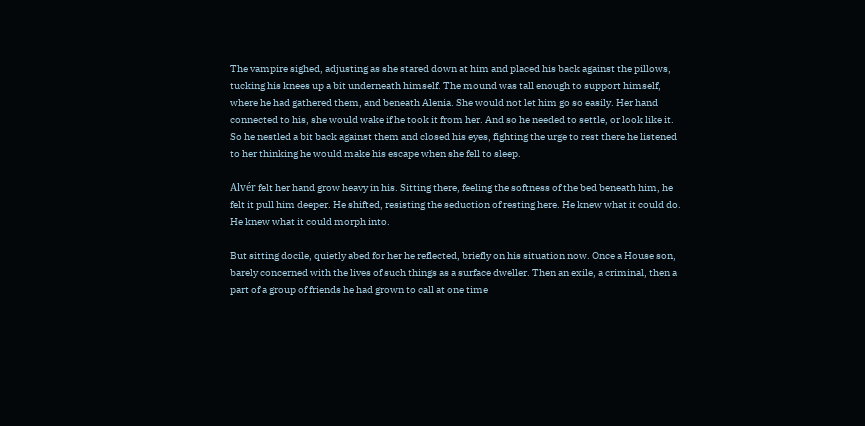The vampire sighed, adjusting as she stared down at him and placed his back against the pillows, tucking his knees up a bit underneath himself. The mound was tall enough to support himself, where he had gathered them, and beneath Alenia. She would not let him go so easily. Her hand connected to his, she would wake if he took it from her. And so he needed to settle, or look like it. So he nestled a bit back against them and closed his eyes, fighting the urge to rest there he listened to her thinking he would make his escape when she fell to sleep.

Alvér felt her hand grow heavy in his. Sitting there, feeling the softness of the bed beneath him, he felt it pull him deeper. He shifted, resisting the seduction of resting here. He knew what it could do. He knew what it could morph into.

But sitting docile, quietly abed for her he reflected, briefly on his situation now. Once a House son, barely concerned with the lives of such things as a surface dweller. Then an exile, a criminal, then a part of a group of friends he had grown to call at one time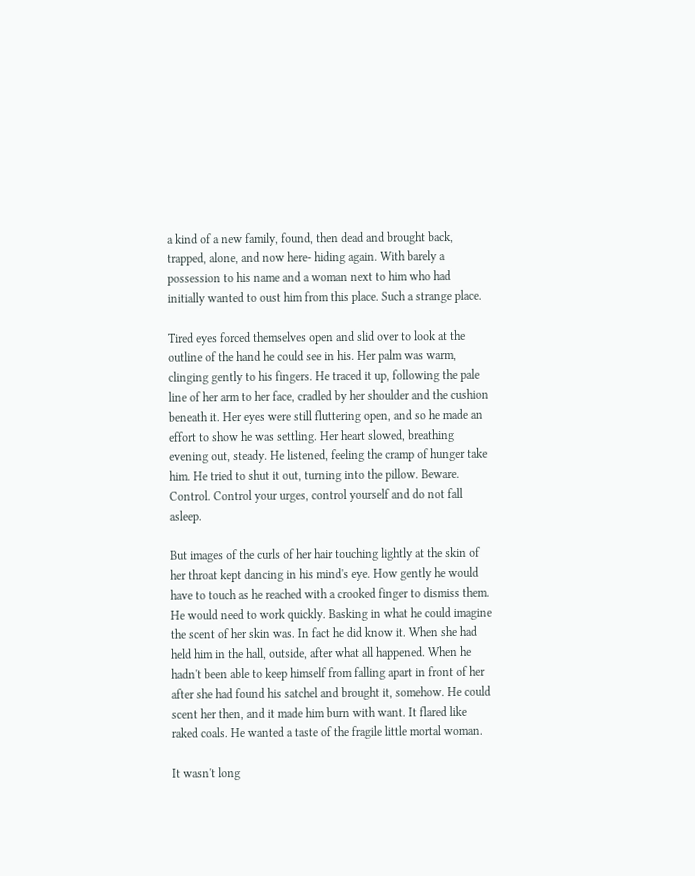a kind of a new family, found, then dead and brought back, trapped, alone, and now here- hiding again. With barely a possession to his name and a woman next to him who had initially wanted to oust him from this place. Such a strange place.

Tired eyes forced themselves open and slid over to look at the outline of the hand he could see in his. Her palm was warm, clinging gently to his fingers. He traced it up, following the pale line of her arm to her face, cradled by her shoulder and the cushion beneath it. Her eyes were still fluttering open, and so he made an effort to show he was settling. Her heart slowed, breathing evening out, steady. He listened, feeling the cramp of hunger take him. He tried to shut it out, turning into the pillow. Beware. Control. Control your urges, control yourself and do not fall asleep.

But images of the curls of her hair touching lightly at the skin of her throat kept dancing in his mind's eye. How gently he would have to touch as he reached with a crooked finger to dismiss them. He would need to work quickly. Basking in what he could imagine the scent of her skin was. In fact he did know it. When she had held him in the hall, outside, after what all happened. When he hadn't been able to keep himself from falling apart in front of her after she had found his satchel and brought it, somehow. He could scent her then, and it made him burn with want. It flared like raked coals. He wanted a taste of the fragile little mortal woman.

It wasn't long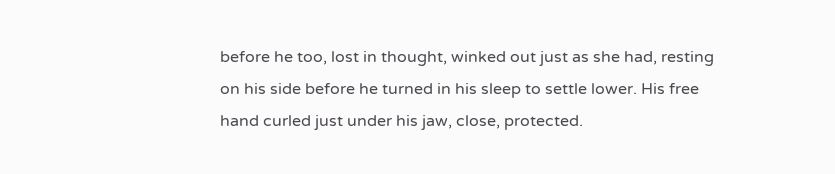before he too, lost in thought, winked out just as she had, resting on his side before he turned in his sleep to settle lower. His free hand curled just under his jaw, close, protected.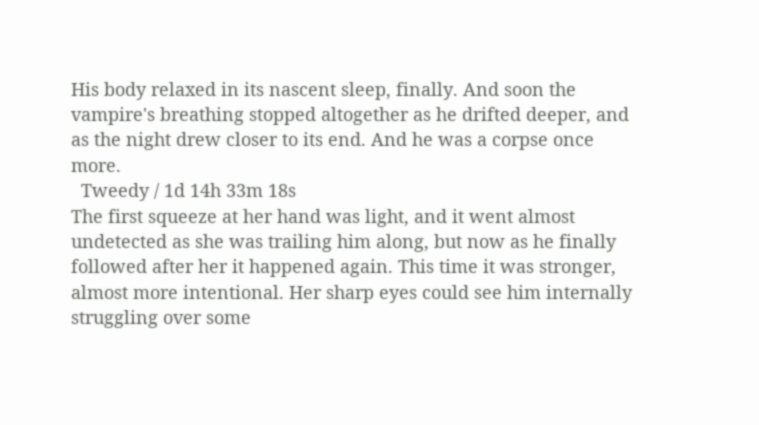His body relaxed in its nascent sleep, finally. And soon the vampire's breathing stopped altogether as he drifted deeper, and as the night drew closer to its end. And he was a corpse once more.
  Tweedy / 1d 14h 33m 18s
The first squeeze at her hand was light, and it went almost undetected as she was trailing him along, but now as he finally followed after her it happened again. This time it was stronger, almost more intentional. Her sharp eyes could see him internally struggling over some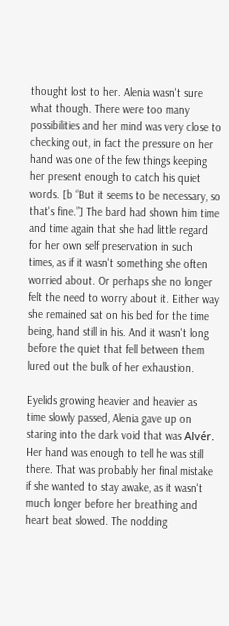thought lost to her. Alenia wasn't sure what though. There were too many possibilities and her mind was very close to checking out, in fact the pressure on her hand was one of the few things keeping her present enough to catch his quiet words. [b “But it seems to be necessary, so that's fine.”] The bard had shown him time and time again that she had little regard for her own self preservation in such times, as if it wasn't something she often worried about. Or perhaps she no longer felt the need to worry about it. Either way she remained sat on his bed for the time being, hand still in his. And it wasn't long before the quiet that fell between them lured out the bulk of her exhaustion.

Eyelids growing heavier and heavier as time slowly passed, Alenia gave up on staring into the dark void that was Alvér. Her hand was enough to tell he was still there. That was probably her final mistake if she wanted to stay awake, as it wasn't much longer before her breathing and heart beat slowed. The nodding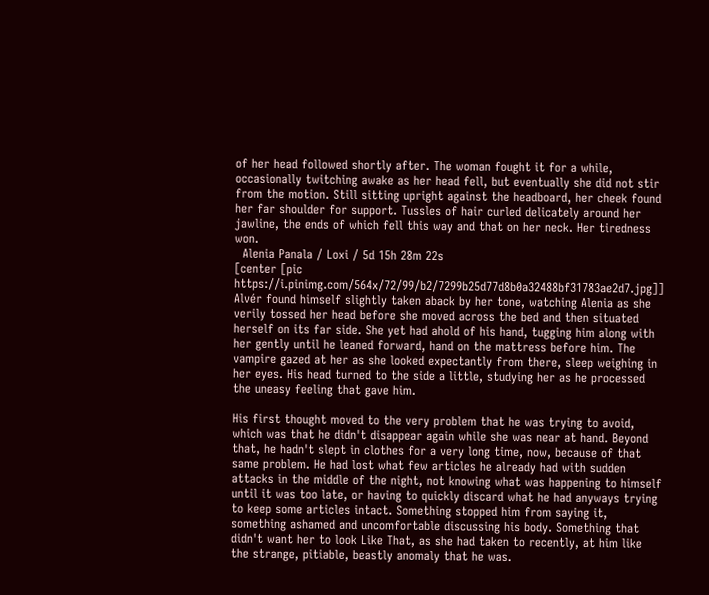of her head followed shortly after. The woman fought it for a while, occasionally twitching awake as her head fell, but eventually she did not stir from the motion. Still sitting upright against the headboard, her cheek found her far shoulder for support. Tussles of hair curled delicately around her jawline, the ends of which fell this way and that on her neck. Her tiredness won.
  Alenia Panala / Loxi / 5d 15h 28m 22s
[center [pic https://i.pinimg.com/564x/72/99/b2/7299b25d77d8b0a32488bf31783ae2d7.jpg]]
Alvér found himself slightly taken aback by her tone, watching Alenia as she verily tossed her head before she moved across the bed and then situated herself on its far side. She yet had ahold of his hand, tugging him along with her gently until he leaned forward, hand on the mattress before him. The vampire gazed at her as she looked expectantly from there, sleep weighing in her eyes. His head turned to the side a little, studying her as he processed the uneasy feeling that gave him.

His first thought moved to the very problem that he was trying to avoid, which was that he didn't disappear again while she was near at hand. Beyond that, he hadn't slept in clothes for a very long time, now, because of that same problem. He had lost what few articles he already had with sudden attacks in the middle of the night, not knowing what was happening to himself until it was too late, or having to quickly discard what he had anyways trying to keep some articles intact. Something stopped him from saying it, something ashamed and uncomfortable discussing his body. Something that didn't want her to look Like That, as she had taken to recently, at him like the strange, pitiable, beastly anomaly that he was.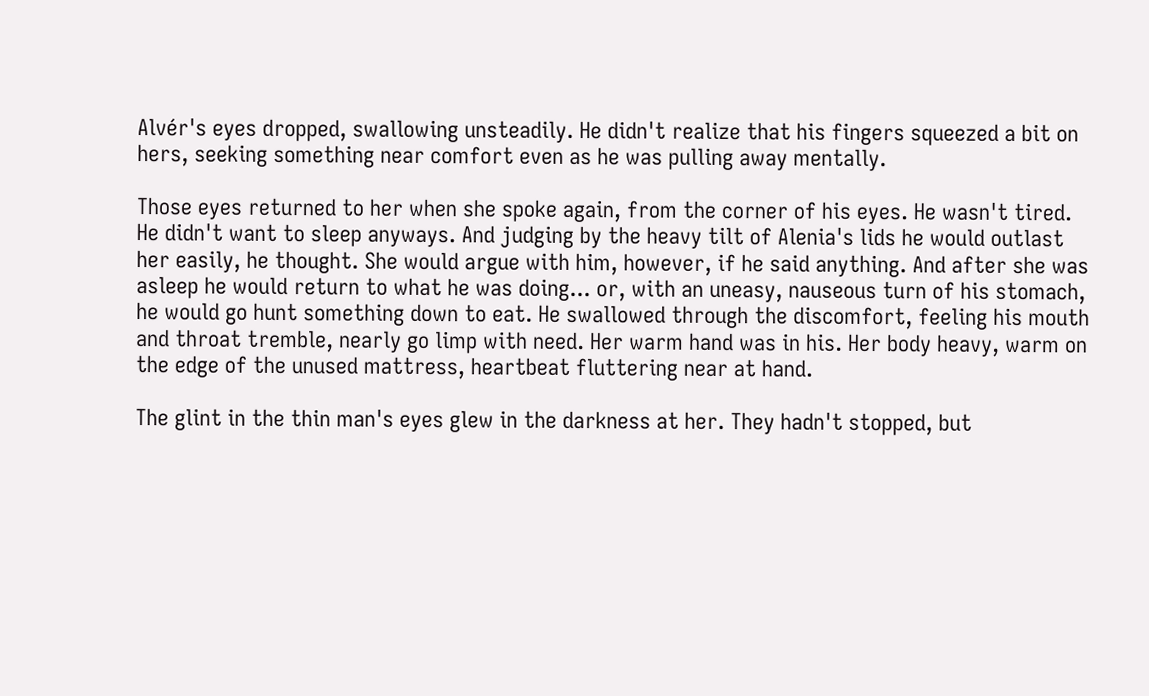Alvér's eyes dropped, swallowing unsteadily. He didn't realize that his fingers squeezed a bit on hers, seeking something near comfort even as he was pulling away mentally.

Those eyes returned to her when she spoke again, from the corner of his eyes. He wasn't tired. He didn't want to sleep anyways. And judging by the heavy tilt of Alenia's lids he would outlast her easily, he thought. She would argue with him, however, if he said anything. And after she was asleep he would return to what he was doing... or, with an uneasy, nauseous turn of his stomach, he would go hunt something down to eat. He swallowed through the discomfort, feeling his mouth and throat tremble, nearly go limp with need. Her warm hand was in his. Her body heavy, warm on the edge of the unused mattress, heartbeat fluttering near at hand.

The glint in the thin man's eyes glew in the darkness at her. They hadn't stopped, but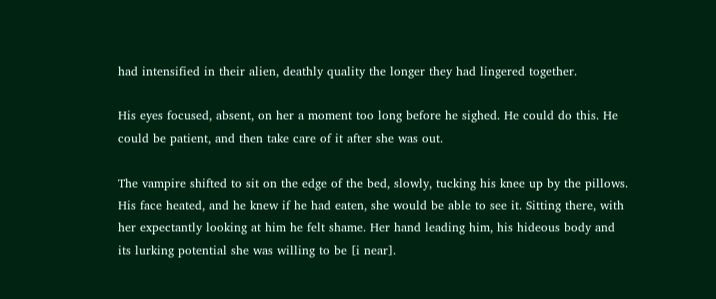had intensified in their alien, deathly quality the longer they had lingered together.

His eyes focused, absent, on her a moment too long before he sighed. He could do this. He could be patient, and then take care of it after she was out.

The vampire shifted to sit on the edge of the bed, slowly, tucking his knee up by the pillows. His face heated, and he knew if he had eaten, she would be able to see it. Sitting there, with her expectantly looking at him he felt shame. Her hand leading him, his hideous body and its lurking potential she was willing to be [i near].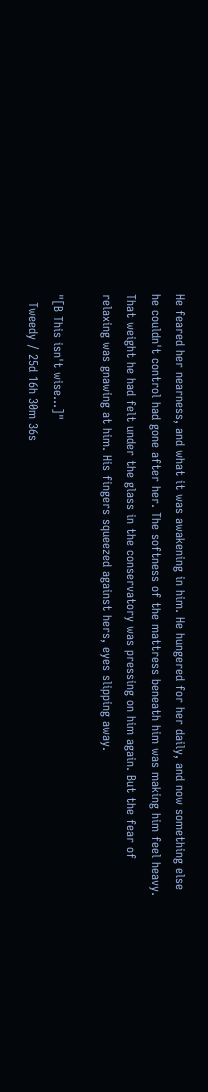He feared her nearness, and what it was awakening in him. He hungered for her daily, and now something else he couldn't control had gone after her. The softness of the mattress beneath him was making him feel heavy. That weight he had felt under the glass in the conservatory was pressing on him again. But the fear of relaxing was gnawing at him. His fingers squeezed against hers, eyes slipping away.

"[B This isn't wise...]"
  Tweedy / 25d 16h 30m 36s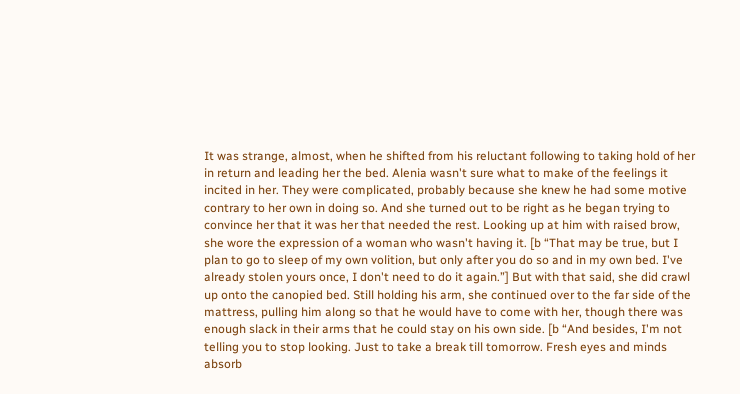It was strange, almost, when he shifted from his reluctant following to taking hold of her in return and leading her the bed. Alenia wasn't sure what to make of the feelings it incited in her. They were complicated, probably because she knew he had some motive contrary to her own in doing so. And she turned out to be right as he began trying to convince her that it was her that needed the rest. Looking up at him with raised brow, she wore the expression of a woman who wasn't having it. [b “That may be true, but I plan to go to sleep of my own volition, but only after you do so and in my own bed. I've already stolen yours once, I don't need to do it again.”] But with that said, she did crawl up onto the canopied bed. Still holding his arm, she continued over to the far side of the mattress, pulling him along so that he would have to come with her, though there was enough slack in their arms that he could stay on his own side. [b “And besides, I'm not telling you to stop looking. Just to take a break till tomorrow. Fresh eyes and minds absorb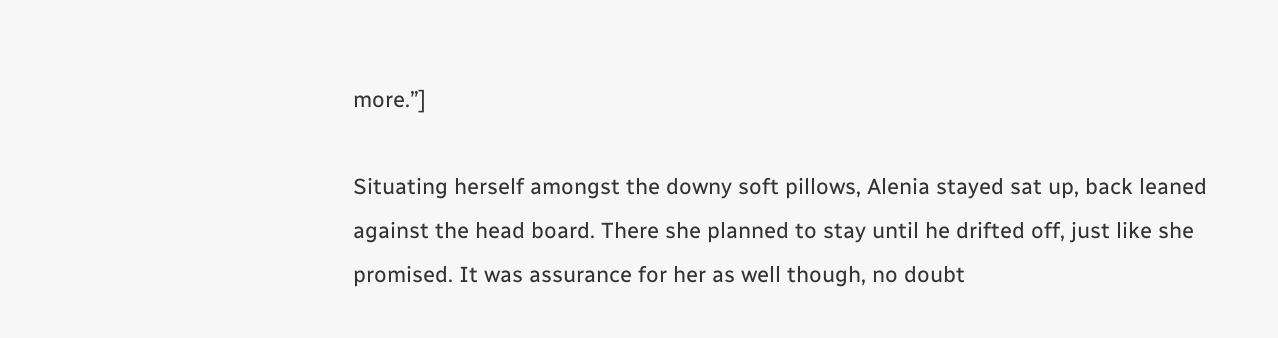more.”]

Situating herself amongst the downy soft pillows, Alenia stayed sat up, back leaned against the head board. There she planned to stay until he drifted off, just like she promised. It was assurance for her as well though, no doubt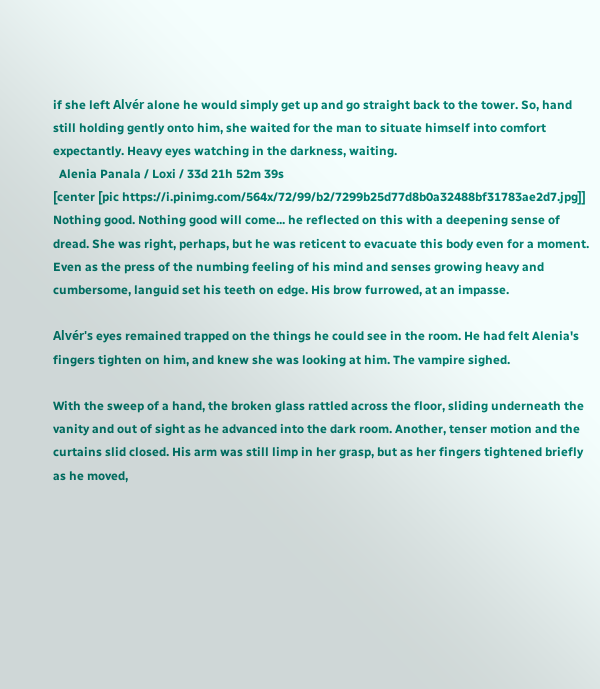if she left Alvér alone he would simply get up and go straight back to the tower. So, hand still holding gently onto him, she waited for the man to situate himself into comfort expectantly. Heavy eyes watching in the darkness, waiting.
  Alenia Panala / Loxi / 33d 21h 52m 39s
[center [pic https://i.pinimg.com/564x/72/99/b2/7299b25d77d8b0a32488bf31783ae2d7.jpg]]
Nothing good. Nothing good will come... he reflected on this with a deepening sense of dread. She was right, perhaps, but he was reticent to evacuate this body even for a moment. Even as the press of the numbing feeling of his mind and senses growing heavy and cumbersome, languid set his teeth on edge. His brow furrowed, at an impasse.

Alvér's eyes remained trapped on the things he could see in the room. He had felt Alenia's fingers tighten on him, and knew she was looking at him. The vampire sighed.

With the sweep of a hand, the broken glass rattled across the floor, sliding underneath the vanity and out of sight as he advanced into the dark room. Another, tenser motion and the curtains slid closed. His arm was still limp in her grasp, but as her fingers tightened briefly as he moved,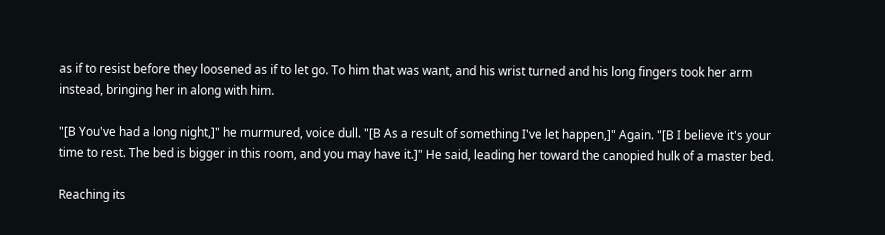as if to resist before they loosened as if to let go. To him that was want, and his wrist turned and his long fingers took her arm instead, bringing her in along with him.

"[B You've had a long night,]" he murmured, voice dull. "[B As a result of something I've let happen,]" Again. "[B I believe it's your time to rest. The bed is bigger in this room, and you may have it.]" He said, leading her toward the canopied hulk of a master bed.

Reaching its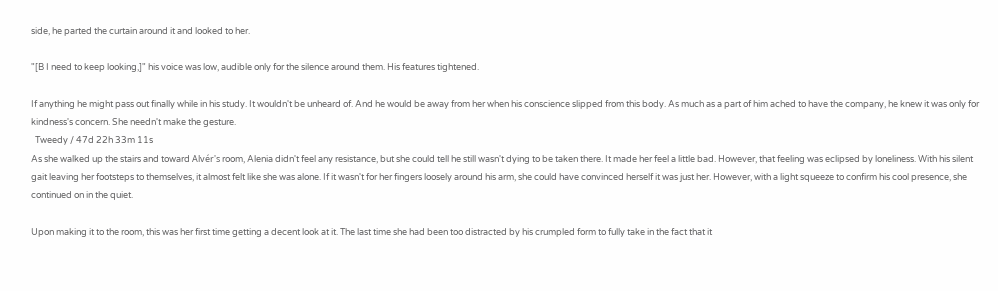side, he parted the curtain around it and looked to her.

"[B I need to keep looking,]" his voice was low, audible only for the silence around them. His features tightened.

If anything he might pass out finally while in his study. It wouldn't be unheard of. And he would be away from her when his conscience slipped from this body. As much as a part of him ached to have the company, he knew it was only for kindness's concern. She needn't make the gesture.
  Tweedy / 47d 22h 33m 11s
As she walked up the stairs and toward Alvér's room, Alenia didn't feel any resistance, but she could tell he still wasn't dying to be taken there. It made her feel a little bad. However, that feeling was eclipsed by loneliness. With his silent gait leaving her footsteps to themselves, it almost felt like she was alone. If it wasn't for her fingers loosely around his arm, she could have convinced herself it was just her. However, with a light squeeze to confirm his cool presence, she continued on in the quiet.

Upon making it to the room, this was her first time getting a decent look at it. The last time she had been too distracted by his crumpled form to fully take in the fact that it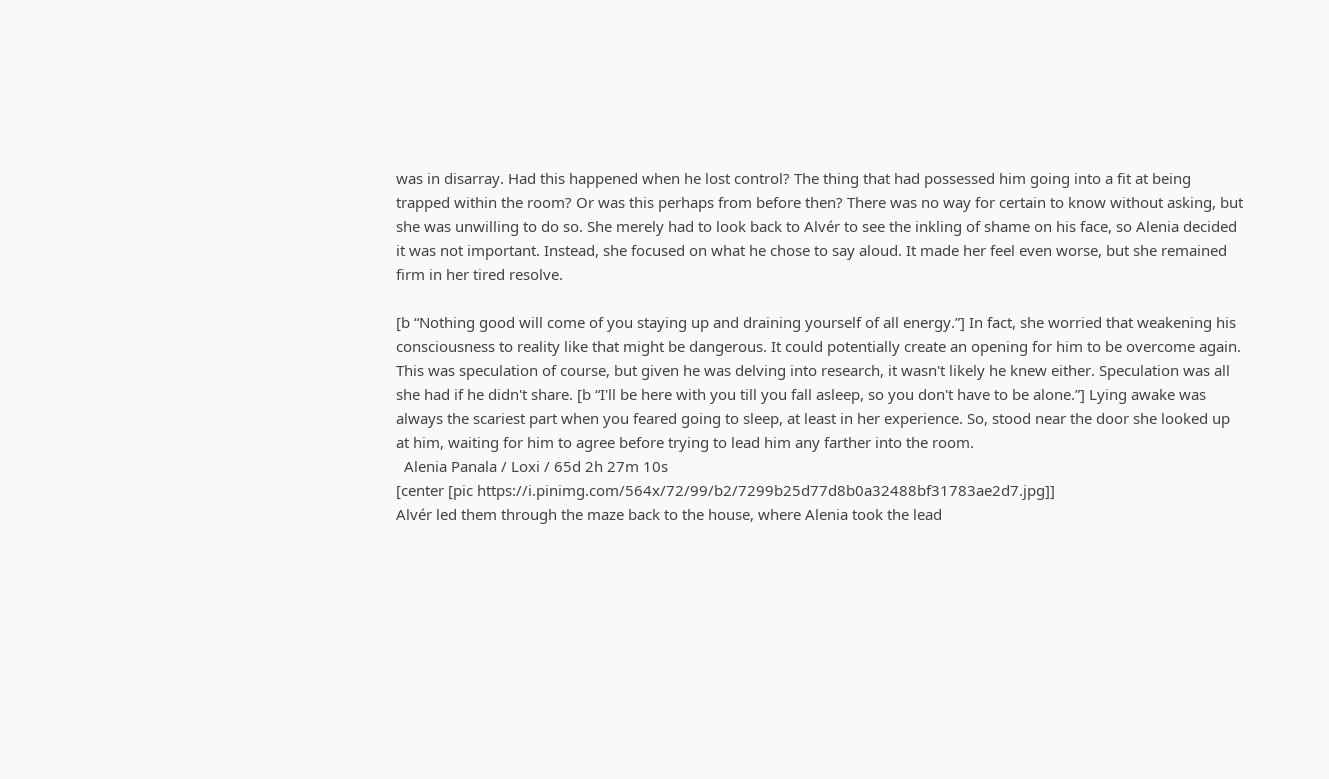was in disarray. Had this happened when he lost control? The thing that had possessed him going into a fit at being trapped within the room? Or was this perhaps from before then? There was no way for certain to know without asking, but she was unwilling to do so. She merely had to look back to Alvér to see the inkling of shame on his face, so Alenia decided it was not important. Instead, she focused on what he chose to say aloud. It made her feel even worse, but she remained firm in her tired resolve.

[b “Nothing good will come of you staying up and draining yourself of all energy.”] In fact, she worried that weakening his consciousness to reality like that might be dangerous. It could potentially create an opening for him to be overcome again. This was speculation of course, but given he was delving into research, it wasn't likely he knew either. Speculation was all she had if he didn't share. [b “I'll be here with you till you fall asleep, so you don't have to be alone.”] Lying awake was always the scariest part when you feared going to sleep, at least in her experience. So, stood near the door she looked up at him, waiting for him to agree before trying to lead him any farther into the room.
  Alenia Panala / Loxi / 65d 2h 27m 10s
[center [pic https://i.pinimg.com/564x/72/99/b2/7299b25d77d8b0a32488bf31783ae2d7.jpg]]
Alvér led them through the maze back to the house, where Alenia took the lead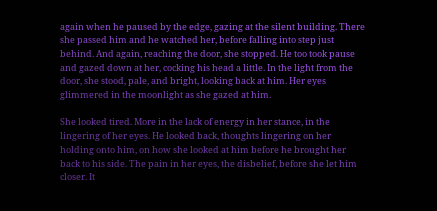again when he paused by the edge, gazing at the silent building. There she passed him and he watched her, before falling into step just behind. And again, reaching the door, she stopped. He too took pause and gazed down at her, cocking his head a little. In the light from the door, she stood, pale, and bright, looking back at him. Her eyes glimmered in the moonlight as she gazed at him.

She looked tired. More in the lack of energy in her stance, in the lingering of her eyes. He looked back, thoughts lingering on her holding onto him, on how she looked at him before he brought her back to his side. The pain in her eyes, the disbelief, before she let him closer. It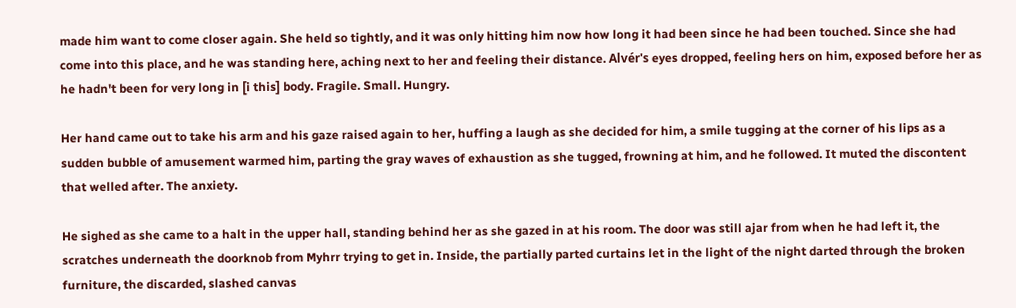made him want to come closer again. She held so tightly, and it was only hitting him now how long it had been since he had been touched. Since she had come into this place, and he was standing here, aching next to her and feeling their distance. Alvér's eyes dropped, feeling hers on him, exposed before her as he hadn't been for very long in [i this] body. Fragile. Small. Hungry.

Her hand came out to take his arm and his gaze raised again to her, huffing a laugh as she decided for him, a smile tugging at the corner of his lips as a sudden bubble of amusement warmed him, parting the gray waves of exhaustion as she tugged, frowning at him, and he followed. It muted the discontent that welled after. The anxiety.

He sighed as she came to a halt in the upper hall, standing behind her as she gazed in at his room. The door was still ajar from when he had left it, the scratches underneath the doorknob from Myhrr trying to get in. Inside, the partially parted curtains let in the light of the night darted through the broken furniture, the discarded, slashed canvas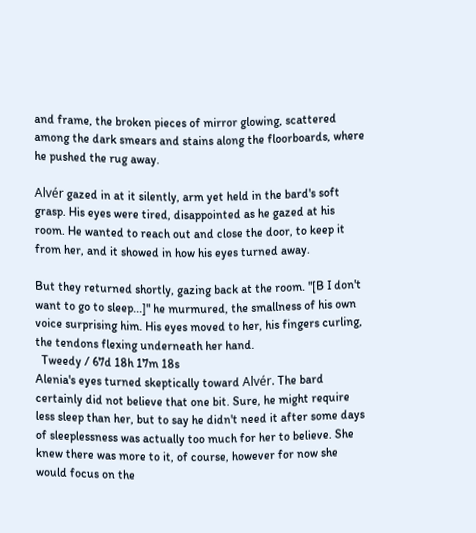and frame, the broken pieces of mirror glowing, scattered among the dark smears and stains along the floorboards, where he pushed the rug away.

Alvér gazed in at it silently, arm yet held in the bard's soft grasp. His eyes were tired, disappointed as he gazed at his room. He wanted to reach out and close the door, to keep it from her, and it showed in how his eyes turned away.

But they returned shortly, gazing back at the room. "[B I don't want to go to sleep...]" he murmured, the smallness of his own voice surprising him. His eyes moved to her, his fingers curling, the tendons flexing underneath her hand.
  Tweedy / 67d 18h 17m 18s
Alenia's eyes turned skeptically toward Alvér. The bard certainly did not believe that one bit. Sure, he might require less sleep than her, but to say he didn't need it after some days of sleeplessness was actually too much for her to believe. She knew there was more to it, of course, however for now she would focus on the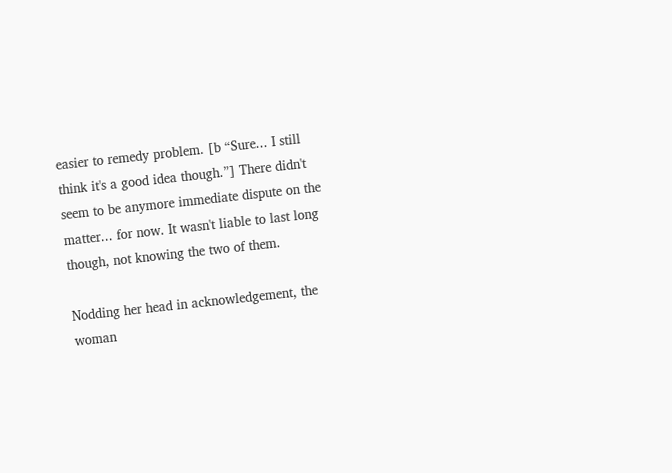easier to remedy problem. [b “Sure... I still think it's a good idea though.”] There didn't seem to be anymore immediate dispute on the matter... for now. It wasn't liable to last long though, not knowing the two of them.

Nodding her head in acknowledgement, the woman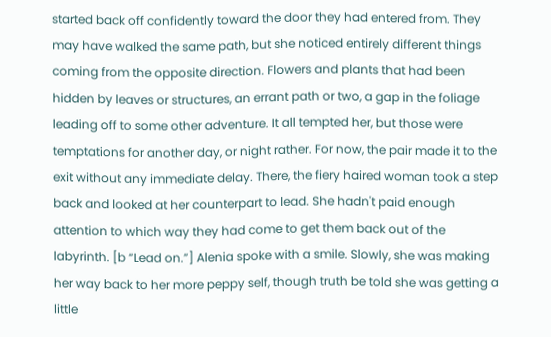started back off confidently toward the door they had entered from. They may have walked the same path, but she noticed entirely different things coming from the opposite direction. Flowers and plants that had been hidden by leaves or structures, an errant path or two, a gap in the foliage leading off to some other adventure. It all tempted her, but those were temptations for another day, or night rather. For now, the pair made it to the exit without any immediate delay. There, the fiery haired woman took a step back and looked at her counterpart to lead. She hadn't paid enough attention to which way they had come to get them back out of the labyrinth. [b “Lead on.”] Alenia spoke with a smile. Slowly, she was making her way back to her more peppy self, though truth be told she was getting a little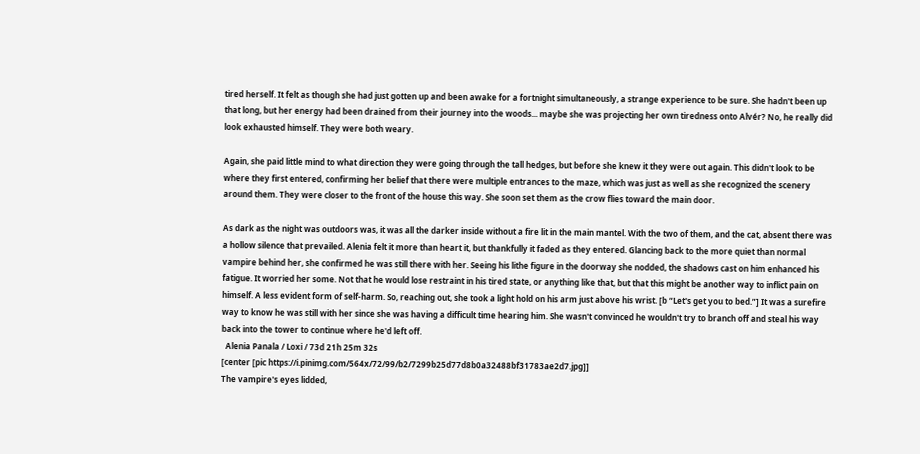tired herself. It felt as though she had just gotten up and been awake for a fortnight simultaneously, a strange experience to be sure. She hadn't been up that long, but her energy had been drained from their journey into the woods... maybe she was projecting her own tiredness onto Alvér? No, he really did look exhausted himself. They were both weary.

Again, she paid little mind to what direction they were going through the tall hedges, but before she knew it they were out again. This didn't look to be where they first entered, confirming her belief that there were multiple entrances to the maze, which was just as well as she recognized the scenery around them. They were closer to the front of the house this way. She soon set them as the crow flies toward the main door.

As dark as the night was outdoors was, it was all the darker inside without a fire lit in the main mantel. With the two of them, and the cat, absent there was a hollow silence that prevailed. Alenia felt it more than heart it, but thankfully it faded as they entered. Glancing back to the more quiet than normal vampire behind her, she confirmed he was still there with her. Seeing his lithe figure in the doorway she nodded, the shadows cast on him enhanced his fatigue. It worried her some. Not that he would lose restraint in his tired state, or anything like that, but that this might be another way to inflict pain on himself. A less evident form of self-harm. So, reaching out, she took a light hold on his arm just above his wrist. [b “Let's get you to bed.”] It was a surefire way to know he was still with her since she was having a difficult time hearing him. She wasn't convinced he wouldn't try to branch off and steal his way back into the tower to continue where he'd left off.
  Alenia Panala / Loxi / 73d 21h 25m 32s
[center [pic https://i.pinimg.com/564x/72/99/b2/7299b25d77d8b0a32488bf31783ae2d7.jpg]]
The vampire's eyes lidded,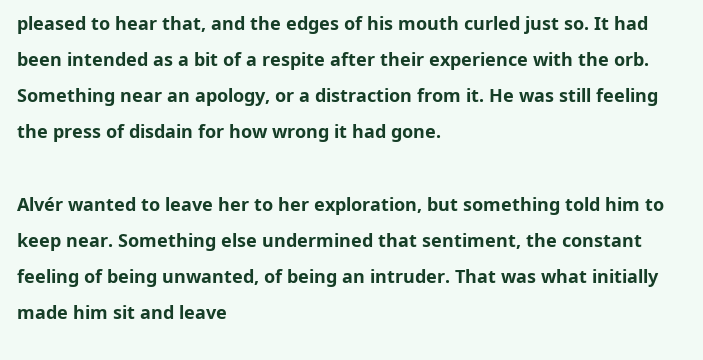pleased to hear that, and the edges of his mouth curled just so. It had been intended as a bit of a respite after their experience with the orb. Something near an apology, or a distraction from it. He was still feeling the press of disdain for how wrong it had gone.

Alvér wanted to leave her to her exploration, but something told him to keep near. Something else undermined that sentiment, the constant feeling of being unwanted, of being an intruder. That was what initially made him sit and leave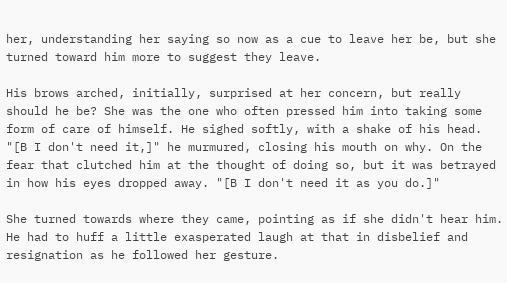her, understanding her saying so now as a cue to leave her be, but she turned toward him more to suggest they leave.

His brows arched, initially, surprised at her concern, but really should he be? She was the one who often pressed him into taking some form of care of himself. He sighed softly, with a shake of his head. "[B I don't need it,]" he murmured, closing his mouth on why. On the fear that clutched him at the thought of doing so, but it was betrayed in how his eyes dropped away. "[B I don't need it as you do.]"

She turned towards where they came, pointing as if she didn't hear him. He had to huff a little exasperated laugh at that in disbelief and resignation as he followed her gesture.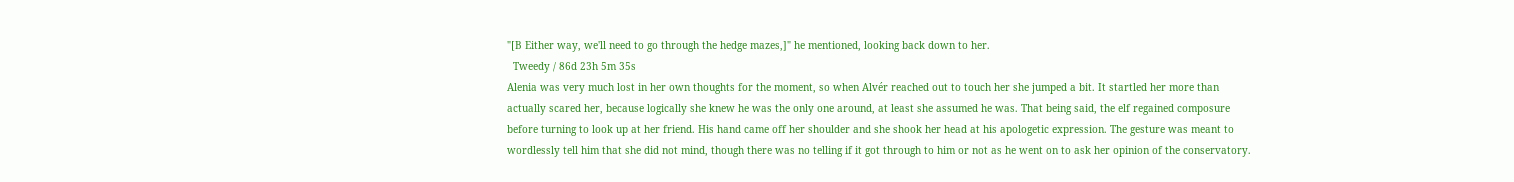"[B Either way, we'll need to go through the hedge mazes,]" he mentioned, looking back down to her.
  Tweedy / 86d 23h 5m 35s
Alenia was very much lost in her own thoughts for the moment, so when Alvér reached out to touch her she jumped a bit. It startled her more than actually scared her, because logically she knew he was the only one around, at least she assumed he was. That being said, the elf regained composure before turning to look up at her friend. His hand came off her shoulder and she shook her head at his apologetic expression. The gesture was meant to wordlessly tell him that she did not mind, though there was no telling if it got through to him or not as he went on to ask her opinion of the conservatory.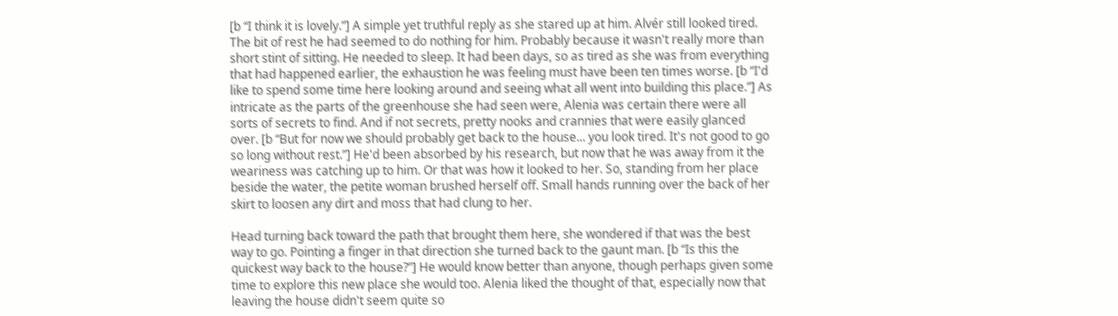[b “I think it is lovely.”] A simple yet truthful reply as she stared up at him. Alvér still looked tired. The bit of rest he had seemed to do nothing for him. Probably because it wasn't really more than short stint of sitting. He needed to sleep. It had been days, so as tired as she was from everything that had happened earlier, the exhaustion he was feeling must have been ten times worse. [b “I'd like to spend some time here looking around and seeing what all went into building this place.”] As intricate as the parts of the greenhouse she had seen were, Alenia was certain there were all sorts of secrets to find. And if not secrets, pretty nooks and crannies that were easily glanced over. [b “But for now we should probably get back to the house... you look tired. It's not good to go so long without rest.”] He'd been absorbed by his research, but now that he was away from it the weariness was catching up to him. Or that was how it looked to her. So, standing from her place beside the water, the petite woman brushed herself off. Small hands running over the back of her skirt to loosen any dirt and moss that had clung to her.

Head turning back toward the path that brought them here, she wondered if that was the best way to go. Pointing a finger in that direction she turned back to the gaunt man. [b “Is this the quickest way back to the house?”] He would know better than anyone, though perhaps given some time to explore this new place she would too. Alenia liked the thought of that, especially now that leaving the house didn't seem quite so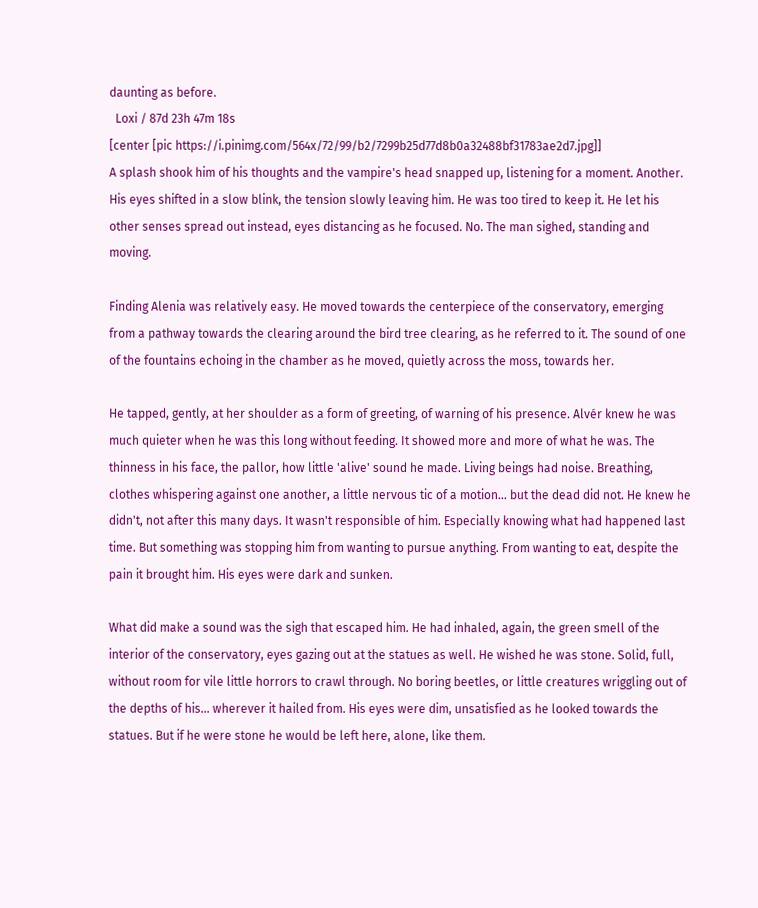daunting as before.
  Loxi / 87d 23h 47m 18s
[center [pic https://i.pinimg.com/564x/72/99/b2/7299b25d77d8b0a32488bf31783ae2d7.jpg]]
A splash shook him of his thoughts and the vampire's head snapped up, listening for a moment. Another. His eyes shifted in a slow blink, the tension slowly leaving him. He was too tired to keep it. He let his other senses spread out instead, eyes distancing as he focused. No. The man sighed, standing and moving.

Finding Alenia was relatively easy. He moved towards the centerpiece of the conservatory, emerging from a pathway towards the clearing around the bird tree clearing, as he referred to it. The sound of one of the fountains echoing in the chamber as he moved, quietly across the moss, towards her.

He tapped, gently, at her shoulder as a form of greeting, of warning of his presence. Alvér knew he was much quieter when he was this long without feeding. It showed more and more of what he was. The thinness in his face, the pallor, how little 'alive' sound he made. Living beings had noise. Breathing, clothes whispering against one another, a little nervous tic of a motion... but the dead did not. He knew he didn't, not after this many days. It wasn't responsible of him. Especially knowing what had happened last time. But something was stopping him from wanting to pursue anything. From wanting to eat, despite the pain it brought him. His eyes were dark and sunken.

What did make a sound was the sigh that escaped him. He had inhaled, again, the green smell of the interior of the conservatory, eyes gazing out at the statues as well. He wished he was stone. Solid, full, without room for vile little horrors to crawl through. No boring beetles, or little creatures wriggling out of the depths of his... wherever it hailed from. His eyes were dim, unsatisfied as he looked towards the statues. But if he were stone he would be left here, alone, like them.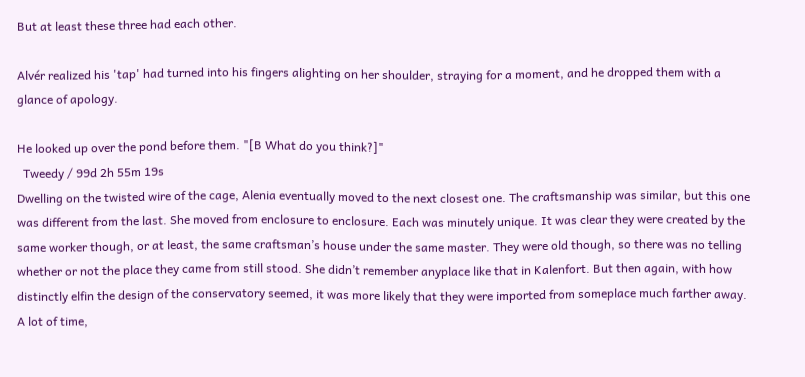But at least these three had each other.

Alvér realized his 'tap' had turned into his fingers alighting on her shoulder, straying for a moment, and he dropped them with a glance of apology.

He looked up over the pond before them. "[B What do you think?]"
  Tweedy / 99d 2h 55m 19s
Dwelling on the twisted wire of the cage, Alenia eventually moved to the next closest one. The craftsmanship was similar, but this one was different from the last. She moved from enclosure to enclosure. Each was minutely unique. It was clear they were created by the same worker though, or at least, the same craftsman’s house under the same master. They were old though, so there was no telling whether or not the place they came from still stood. She didn’t remember anyplace like that in Kalenfort. But then again, with how distinctly elfin the design of the conservatory seemed, it was more likely that they were imported from someplace much farther away. A lot of time,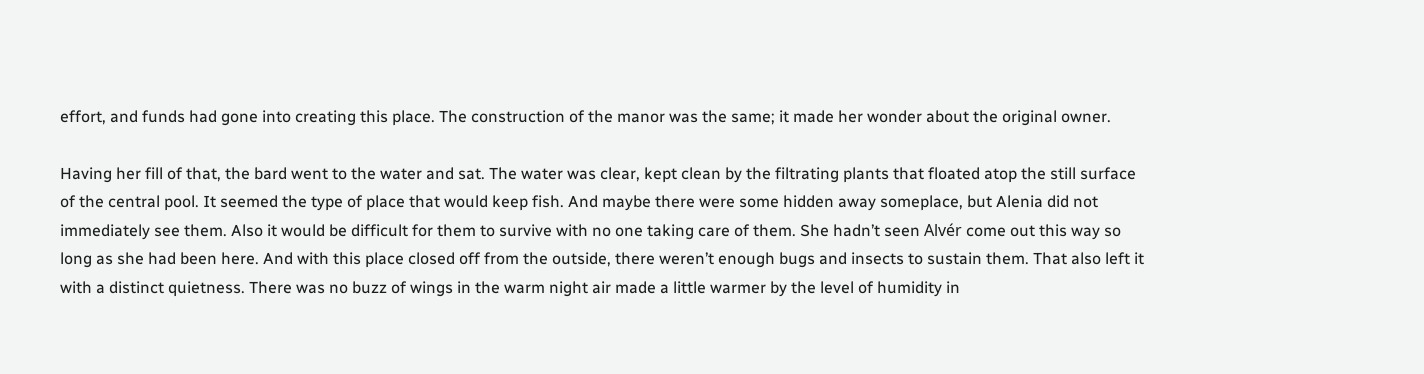effort, and funds had gone into creating this place. The construction of the manor was the same; it made her wonder about the original owner.

Having her fill of that, the bard went to the water and sat. The water was clear, kept clean by the filtrating plants that floated atop the still surface of the central pool. It seemed the type of place that would keep fish. And maybe there were some hidden away someplace, but Alenia did not immediately see them. Also it would be difficult for them to survive with no one taking care of them. She hadn’t seen Alvér come out this way so long as she had been here. And with this place closed off from the outside, there weren’t enough bugs and insects to sustain them. That also left it with a distinct quietness. There was no buzz of wings in the warm night air made a little warmer by the level of humidity in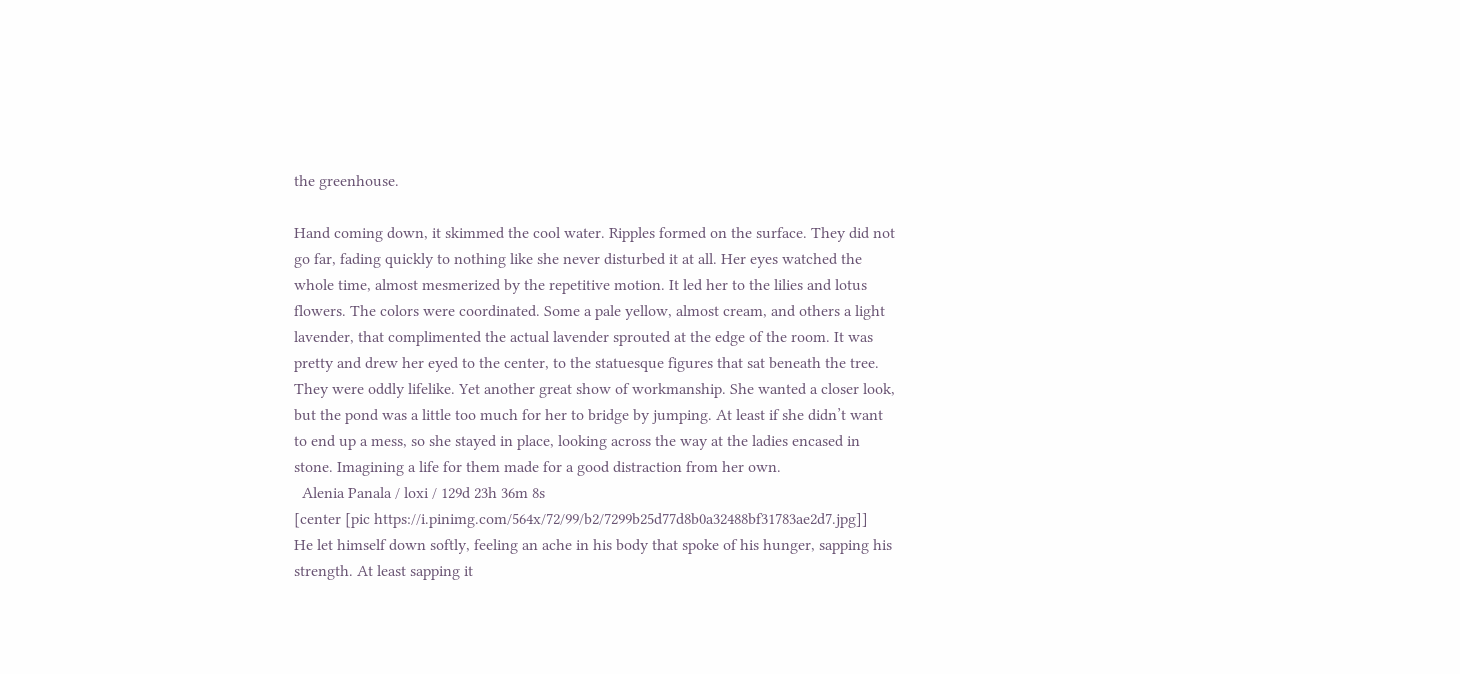the greenhouse.

Hand coming down, it skimmed the cool water. Ripples formed on the surface. They did not go far, fading quickly to nothing like she never disturbed it at all. Her eyes watched the whole time, almost mesmerized by the repetitive motion. It led her to the lilies and lotus flowers. The colors were coordinated. Some a pale yellow, almost cream, and others a light lavender, that complimented the actual lavender sprouted at the edge of the room. It was pretty and drew her eyed to the center, to the statuesque figures that sat beneath the tree. They were oddly lifelike. Yet another great show of workmanship. She wanted a closer look, but the pond was a little too much for her to bridge by jumping. At least if she didn’t want to end up a mess, so she stayed in place, looking across the way at the ladies encased in stone. Imagining a life for them made for a good distraction from her own.
  Alenia Panala / loxi / 129d 23h 36m 8s
[center [pic https://i.pinimg.com/564x/72/99/b2/7299b25d77d8b0a32488bf31783ae2d7.jpg]]
He let himself down softly, feeling an ache in his body that spoke of his hunger, sapping his strength. At least sapping it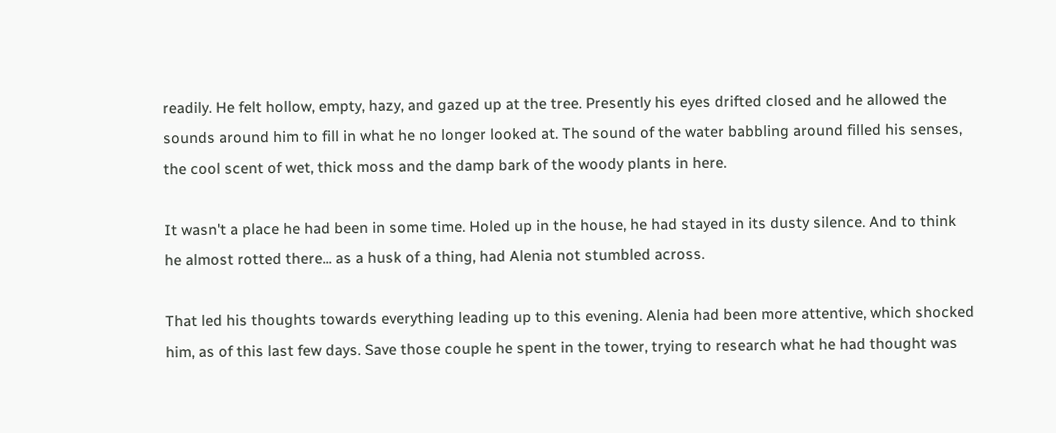readily. He felt hollow, empty, hazy, and gazed up at the tree. Presently his eyes drifted closed and he allowed the sounds around him to fill in what he no longer looked at. The sound of the water babbling around filled his senses, the cool scent of wet, thick moss and the damp bark of the woody plants in here.

It wasn't a place he had been in some time. Holed up in the house, he had stayed in its dusty silence. And to think he almost rotted there... as a husk of a thing, had Alenia not stumbled across.

That led his thoughts towards everything leading up to this evening. Alenia had been more attentive, which shocked him, as of this last few days. Save those couple he spent in the tower, trying to research what he had thought was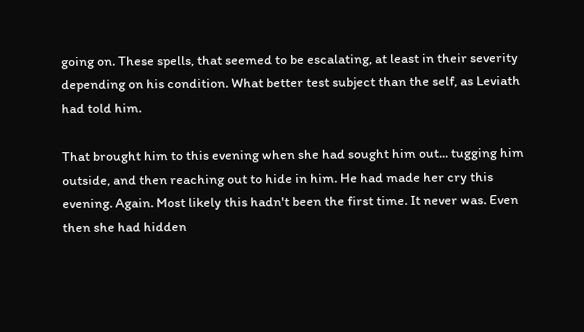going on. These spells, that seemed to be escalating, at least in their severity depending on his condition. What better test subject than the self, as Leviath had told him.

That brought him to this evening when she had sought him out... tugging him outside, and then reaching out to hide in him. He had made her cry this evening. Again. Most likely this hadn't been the first time. It never was. Even then she had hidden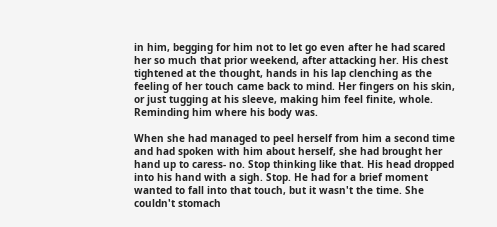in him, begging for him not to let go even after he had scared her so much that prior weekend, after attacking her. His chest tightened at the thought, hands in his lap clenching as the feeling of her touch came back to mind. Her fingers on his skin, or just tugging at his sleeve, making him feel finite, whole. Reminding him where his body was.

When she had managed to peel herself from him a second time and had spoken with him about herself, she had brought her hand up to caress- no. Stop thinking like that. His head dropped into his hand with a sigh. Stop. He had for a brief moment wanted to fall into that touch, but it wasn't the time. She couldn't stomach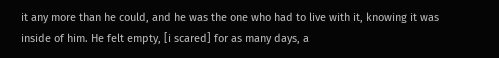it any more than he could, and he was the one who had to live with it, knowing it was inside of him. He felt empty, [i scared] for as many days, a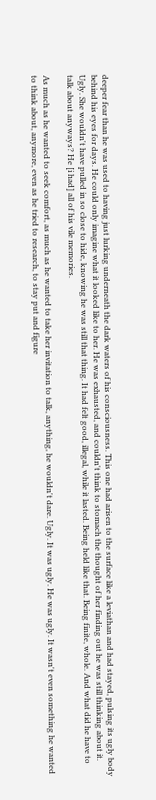deeper fear than he was used to having just lurking underneath the dark waters of his consciousness. This one had arisen to the surface like a leviathan and had stayed, pulsing its ugly body behind his eyes for days. He could only imagine what it looked like to her. He was exhausted, and couldn't think to stomach the thought of her finding out he was still thinking about it. Ugly. She wouldn't have pulled in so close to hide, knowing he was still that thing. It had felt good, illegal, while it lasted. Being held like that. Being finite, whole. And what did he have to talk about anyways? He [i had] all of his vile memories.

As much as he wanted to seek comfort, as much as he wanted to take her invitation to talk, anything, he wouldn't dare. Ugly. It was ugly. He was ugly. It wasn't even something he wanted to think about, anymore, even as he tried to research, to stay put and figure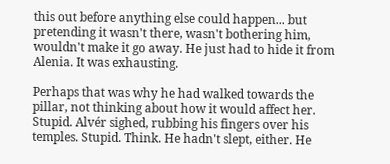this out before anything else could happen... but pretending it wasn't there, wasn't bothering him, wouldn't make it go away. He just had to hide it from Alenia. It was exhausting.

Perhaps that was why he had walked towards the pillar, not thinking about how it would affect her. Stupid. Alvér sighed, rubbing his fingers over his temples. Stupid. Think. He hadn't slept, either. He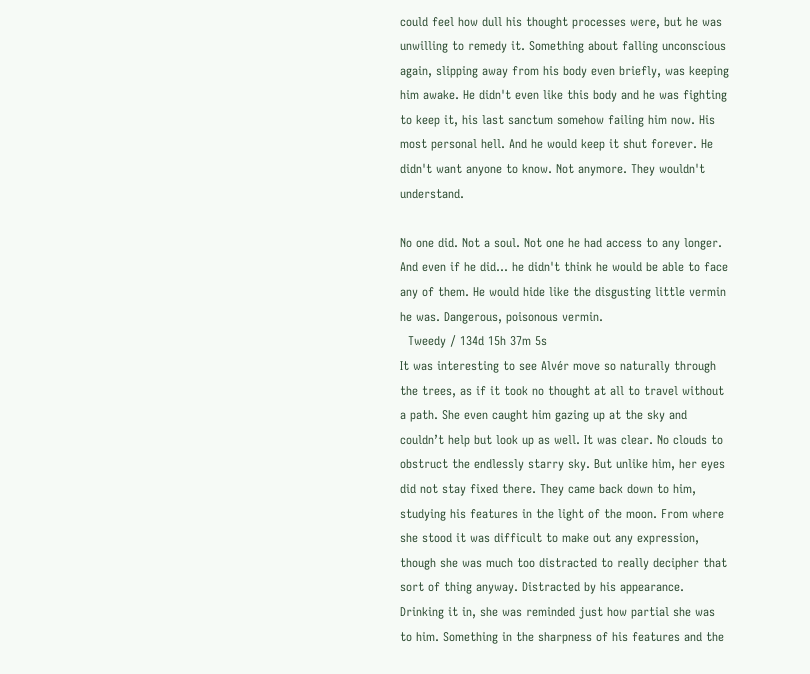could feel how dull his thought processes were, but he was unwilling to remedy it. Something about falling unconscious again, slipping away from his body even briefly, was keeping him awake. He didn't even like this body and he was fighting to keep it, his last sanctum somehow failing him now. His most personal hell. And he would keep it shut forever. He didn't want anyone to know. Not anymore. They wouldn't understand.

No one did. Not a soul. Not one he had access to any longer. And even if he did... he didn't think he would be able to face any of them. He would hide like the disgusting little vermin he was. Dangerous, poisonous vermin.
  Tweedy / 134d 15h 37m 5s
It was interesting to see Alvér move so naturally through the trees, as if it took no thought at all to travel without a path. She even caught him gazing up at the sky and couldn’t help but look up as well. It was clear. No clouds to obstruct the endlessly starry sky. But unlike him, her eyes did not stay fixed there. They came back down to him, studying his features in the light of the moon. From where she stood it was difficult to make out any expression, though she was much too distracted to really decipher that sort of thing anyway. Distracted by his appearance. Drinking it in, she was reminded just how partial she was to him. Something in the sharpness of his features and the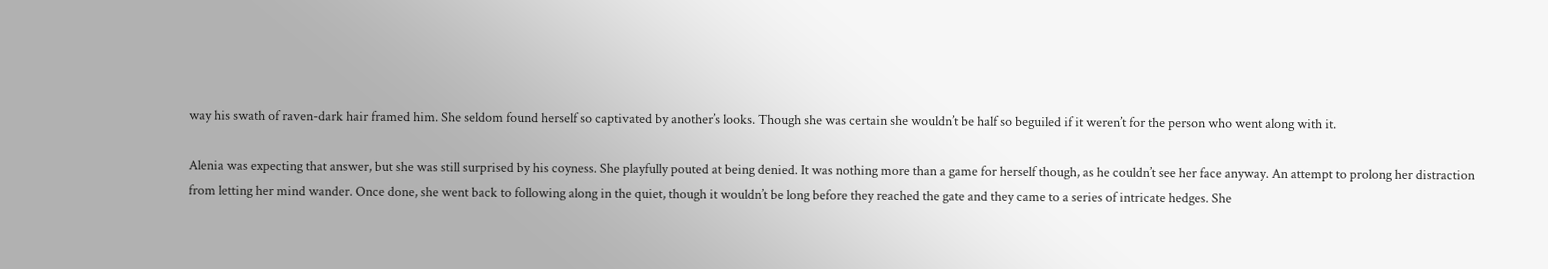way his swath of raven-dark hair framed him. She seldom found herself so captivated by another’s looks. Though she was certain she wouldn’t be half so beguiled if it weren’t for the person who went along with it.

Alenia was expecting that answer, but she was still surprised by his coyness. She playfully pouted at being denied. It was nothing more than a game for herself though, as he couldn’t see her face anyway. An attempt to prolong her distraction from letting her mind wander. Once done, she went back to following along in the quiet, though it wouldn’t be long before they reached the gate and they came to a series of intricate hedges. She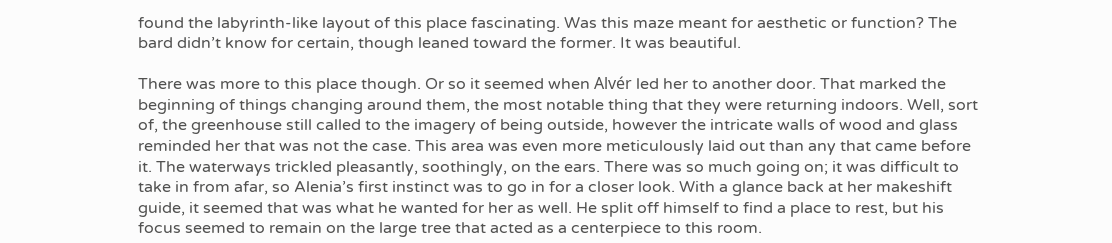found the labyrinth-like layout of this place fascinating. Was this maze meant for aesthetic or function? The bard didn’t know for certain, though leaned toward the former. It was beautiful.

There was more to this place though. Or so it seemed when Alvér led her to another door. That marked the beginning of things changing around them, the most notable thing that they were returning indoors. Well, sort of, the greenhouse still called to the imagery of being outside, however the intricate walls of wood and glass reminded her that was not the case. This area was even more meticulously laid out than any that came before it. The waterways trickled pleasantly, soothingly, on the ears. There was so much going on; it was difficult to take in from afar, so Alenia’s first instinct was to go in for a closer look. With a glance back at her makeshift guide, it seemed that was what he wanted for her as well. He split off himself to find a place to rest, but his focus seemed to remain on the large tree that acted as a centerpiece to this room.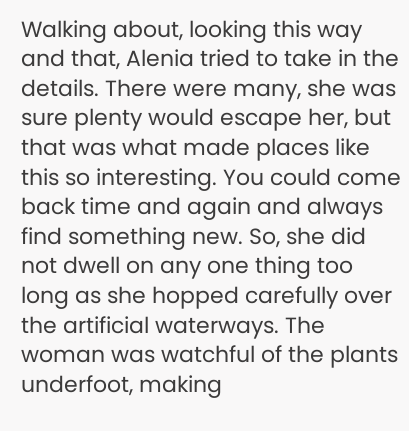Walking about, looking this way and that, Alenia tried to take in the details. There were many, she was sure plenty would escape her, but that was what made places like this so interesting. You could come back time and again and always find something new. So, she did not dwell on any one thing too long as she hopped carefully over the artificial waterways. The woman was watchful of the plants underfoot, making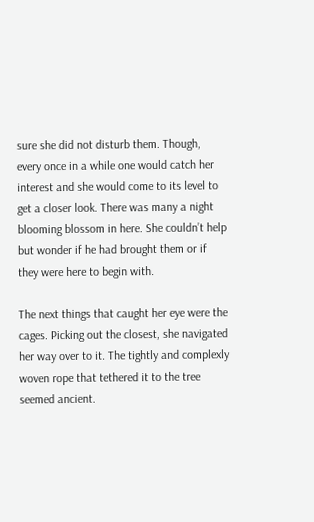sure she did not disturb them. Though, every once in a while one would catch her interest and she would come to its level to get a closer look. There was many a night blooming blossom in here. She couldn’t help but wonder if he had brought them or if they were here to begin with.

The next things that caught her eye were the cages. Picking out the closest, she navigated her way over to it. The tightly and complexly woven rope that tethered it to the tree seemed ancient.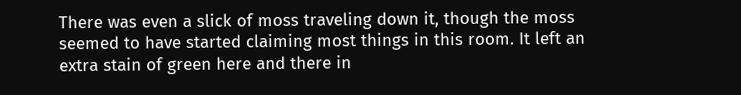There was even a slick of moss traveling down it, though the moss seemed to have started claiming most things in this room. It left an extra stain of green here and there in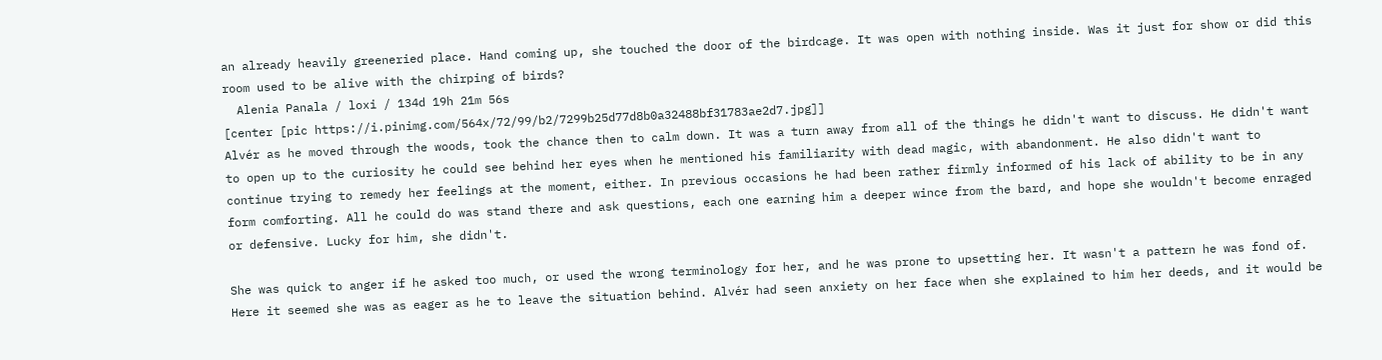an already heavily greeneried place. Hand coming up, she touched the door of the birdcage. It was open with nothing inside. Was it just for show or did this room used to be alive with the chirping of birds?
  Alenia Panala / loxi / 134d 19h 21m 56s
[center [pic https://i.pinimg.com/564x/72/99/b2/7299b25d77d8b0a32488bf31783ae2d7.jpg]]
Alvér as he moved through the woods, took the chance then to calm down. It was a turn away from all of the things he didn't want to discuss. He didn't want to open up to the curiosity he could see behind her eyes when he mentioned his familiarity with dead magic, with abandonment. He also didn't want to continue trying to remedy her feelings at the moment, either. In previous occasions he had been rather firmly informed of his lack of ability to be in any form comforting. All he could do was stand there and ask questions, each one earning him a deeper wince from the bard, and hope she wouldn't become enraged or defensive. Lucky for him, she didn't.

She was quick to anger if he asked too much, or used the wrong terminology for her, and he was prone to upsetting her. It wasn't a pattern he was fond of. Here it seemed she was as eager as he to leave the situation behind. Alvér had seen anxiety on her face when she explained to him her deeds, and it would be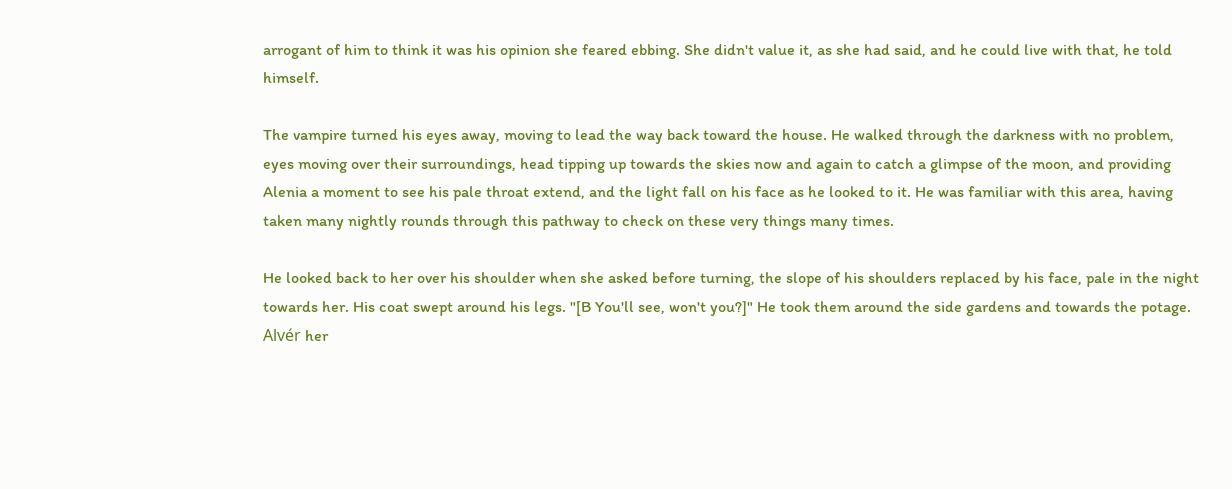arrogant of him to think it was his opinion she feared ebbing. She didn't value it, as she had said, and he could live with that, he told himself.

The vampire turned his eyes away, moving to lead the way back toward the house. He walked through the darkness with no problem, eyes moving over their surroundings, head tipping up towards the skies now and again to catch a glimpse of the moon, and providing Alenia a moment to see his pale throat extend, and the light fall on his face as he looked to it. He was familiar with this area, having taken many nightly rounds through this pathway to check on these very things many times.

He looked back to her over his shoulder when she asked before turning, the slope of his shoulders replaced by his face, pale in the night towards her. His coat swept around his legs. "[B You'll see, won't you?]" He took them around the side gardens and towards the potage. Alvér her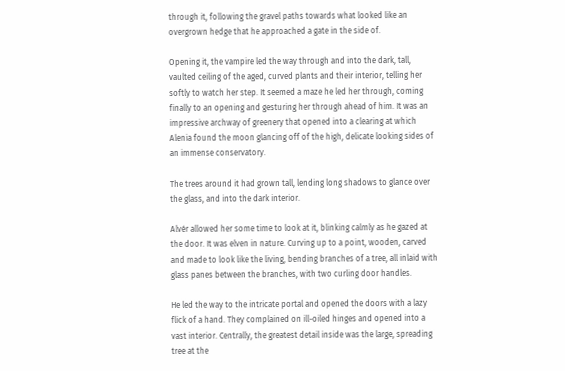through it, following the gravel paths towards what looked like an overgrown hedge that he approached a gate in the side of.

Opening it, the vampire led the way through and into the dark, tall, vaulted ceiling of the aged, curved plants and their interior, telling her softly to watch her step. It seemed a maze he led her through, coming finally to an opening and gesturing her through ahead of him. It was an impressive archway of greenery that opened into a clearing at which Alenia found the moon glancing off of the high, delicate looking sides of an immense conservatory.

The trees around it had grown tall, lending long shadows to glance over the glass, and into the dark interior.

Alvér allowed her some time to look at it, blinking calmly as he gazed at the door. It was elven in nature. Curving up to a point, wooden, carved and made to look like the living, bending branches of a tree, all inlaid with glass panes between the branches, with two curling door handles.

He led the way to the intricate portal and opened the doors with a lazy flick of a hand. They complained on ill-oiled hinges and opened into a vast interior. Centrally, the greatest detail inside was the large, spreading tree at the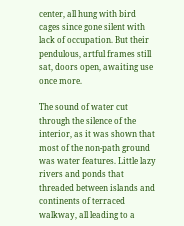center, all hung with bird cages since gone silent with lack of occupation. But their pendulous, artful frames still sat, doors open, awaiting use once more.

The sound of water cut through the silence of the interior, as it was shown that most of the non-path ground was water features. Little lazy rivers and ponds that threaded between islands and continents of terraced walkway, all leading to a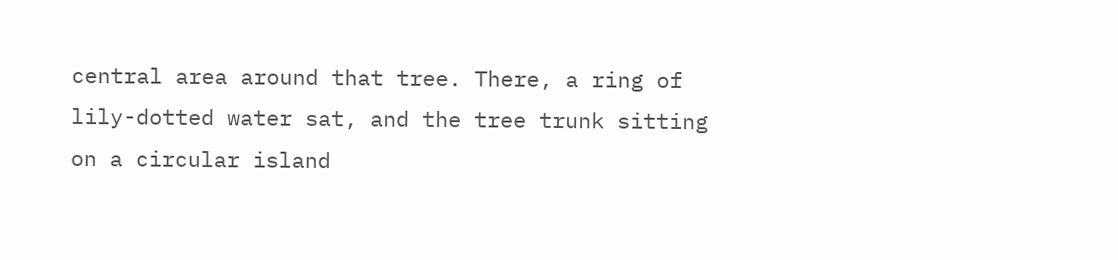central area around that tree. There, a ring of lily-dotted water sat, and the tree trunk sitting on a circular island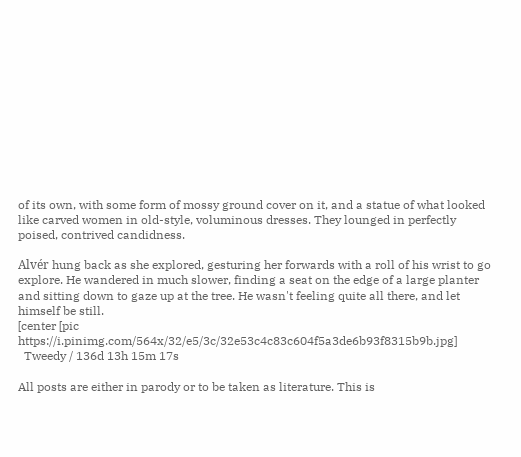of its own, with some form of mossy ground cover on it, and a statue of what looked like carved women in old-style, voluminous dresses. They lounged in perfectly poised, contrived candidness.

Alvér hung back as she explored, gesturing her forwards with a roll of his wrist to go explore. He wandered in much slower, finding a seat on the edge of a large planter and sitting down to gaze up at the tree. He wasn't feeling quite all there, and let himself be still.
[center [pic https://i.pinimg.com/564x/32/e5/3c/32e53c4c83c604f5a3de6b93f8315b9b.jpg]
  Tweedy / 136d 13h 15m 17s

All posts are either in parody or to be taken as literature. This is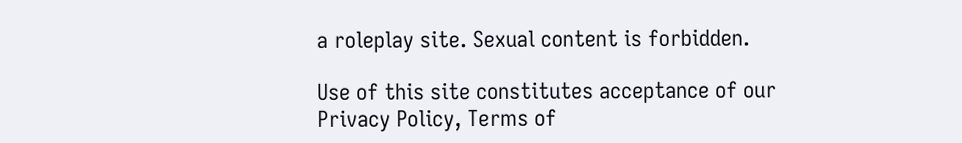a roleplay site. Sexual content is forbidden.

Use of this site constitutes acceptance of our
Privacy Policy, Terms of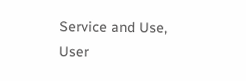Service and Use, User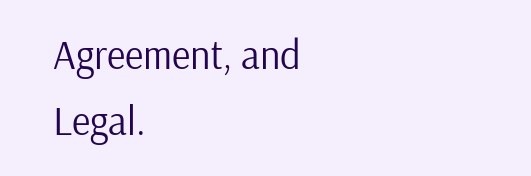Agreement, and Legal.